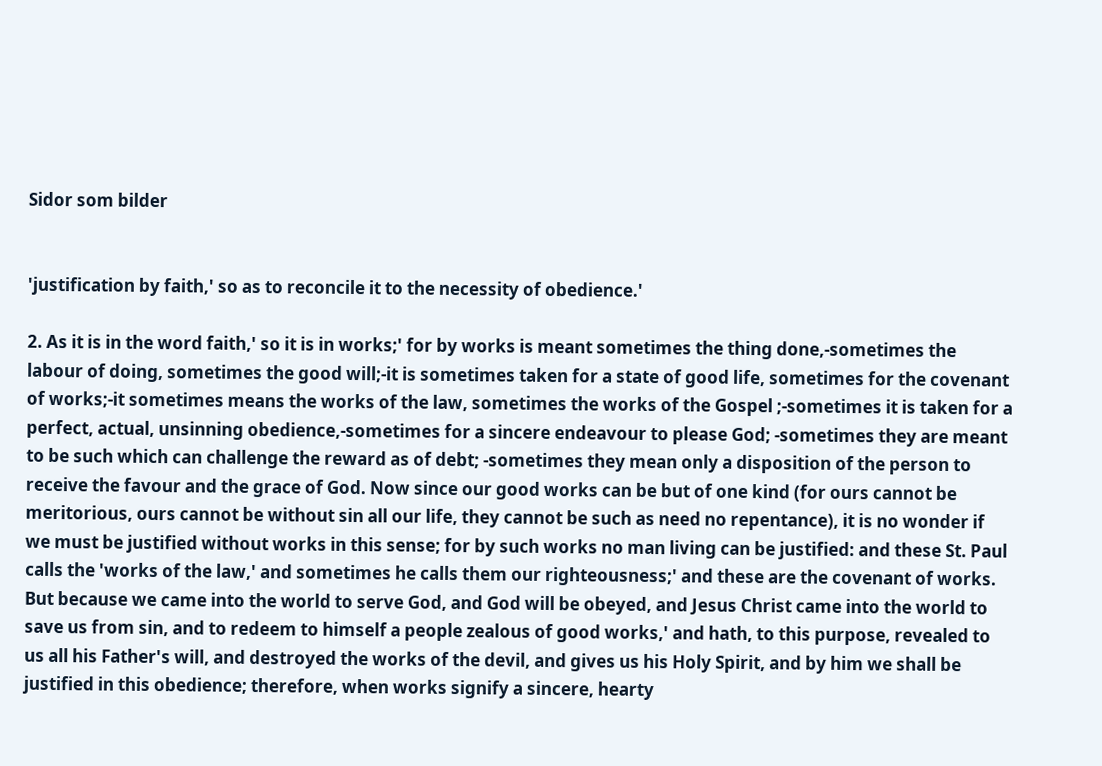Sidor som bilder


'justification by faith,' so as to reconcile it to the necessity of obedience.'

2. As it is in the word faith,' so it is in works;' for by works is meant sometimes the thing done,-sometimes the labour of doing, sometimes the good will;-it is sometimes taken for a state of good life, sometimes for the covenant of works;-it sometimes means the works of the law, sometimes the works of the Gospel ;-sometimes it is taken for a perfect, actual, unsinning obedience,-sometimes for a sincere endeavour to please God; -sometimes they are meant to be such which can challenge the reward as of debt; -sometimes they mean only a disposition of the person to receive the favour and the grace of God. Now since our good works can be but of one kind (for ours cannot be meritorious, ours cannot be without sin all our life, they cannot be such as need no repentance), it is no wonder if we must be justified without works in this sense; for by such works no man living can be justified: and these St. Paul calls the 'works of the law,' and sometimes he calls them our righteousness;' and these are the covenant of works. But because we came into the world to serve God, and God will be obeyed, and Jesus Christ came into the world to save us from sin, and to redeem to himself a people zealous of good works,' and hath, to this purpose, revealed to us all his Father's will, and destroyed the works of the devil, and gives us his Holy Spirit, and by him we shall be justified in this obedience; therefore, when works signify a sincere, hearty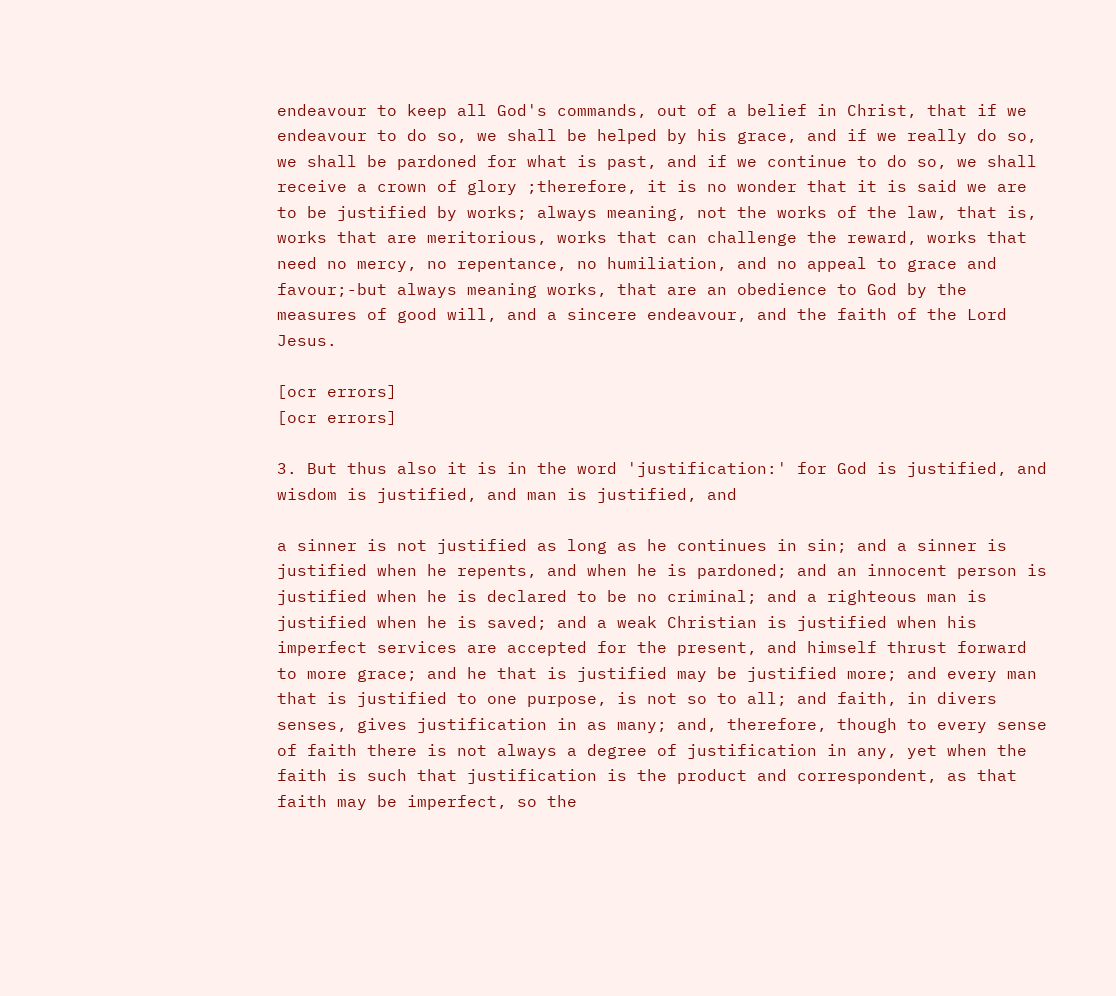endeavour to keep all God's commands, out of a belief in Christ, that if we endeavour to do so, we shall be helped by his grace, and if we really do so, we shall be pardoned for what is past, and if we continue to do so, we shall receive a crown of glory ;therefore, it is no wonder that it is said we are to be justified by works; always meaning, not the works of the law, that is, works that are meritorious, works that can challenge the reward, works that need no mercy, no repentance, no humiliation, and no appeal to grace and favour;-but always meaning works, that are an obedience to God by the measures of good will, and a sincere endeavour, and the faith of the Lord Jesus.

[ocr errors]
[ocr errors]

3. But thus also it is in the word 'justification:' for God is justified, and wisdom is justified, and man is justified, and

a sinner is not justified as long as he continues in sin; and a sinner is justified when he repents, and when he is pardoned; and an innocent person is justified when he is declared to be no criminal; and a righteous man is justified when he is saved; and a weak Christian is justified when his imperfect services are accepted for the present, and himself thrust forward to more grace; and he that is justified may be justified more; and every man that is justified to one purpose, is not so to all; and faith, in divers senses, gives justification in as many; and, therefore, though to every sense of faith there is not always a degree of justification in any, yet when the faith is such that justification is the product and correspondent, as that faith may be imperfect, so the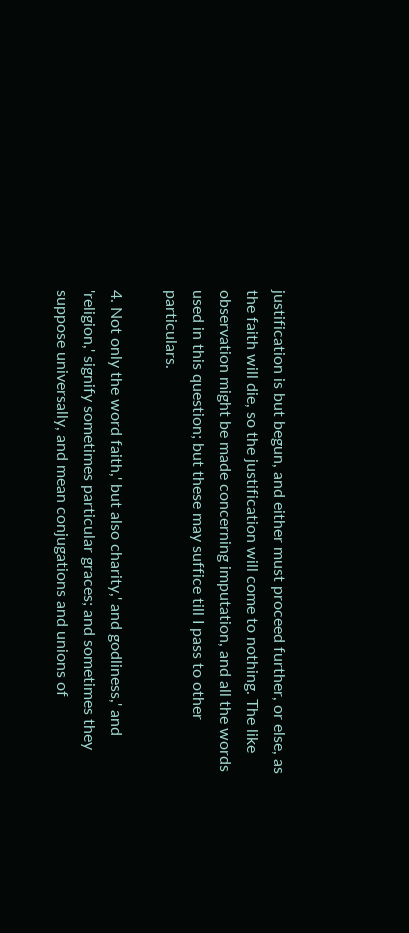justification is but begun, and either must proceed further, or else, as the faith will die, so the justification will come to nothing. The like observation might be made concerning imputation, and all the words used in this question; but these may suffice till I pass to other particulars.

4. Not only the word faith,' but also charity,' and godliness,' and 'religion,' signify sometimes particular graces; and sometimes they suppose universally, and mean conjugations and unions of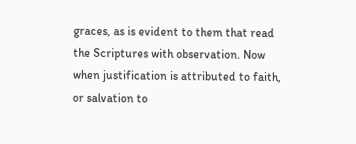graces, as is evident to them that read the Scriptures with observation. Now when justification is attributed to faith, or salvation to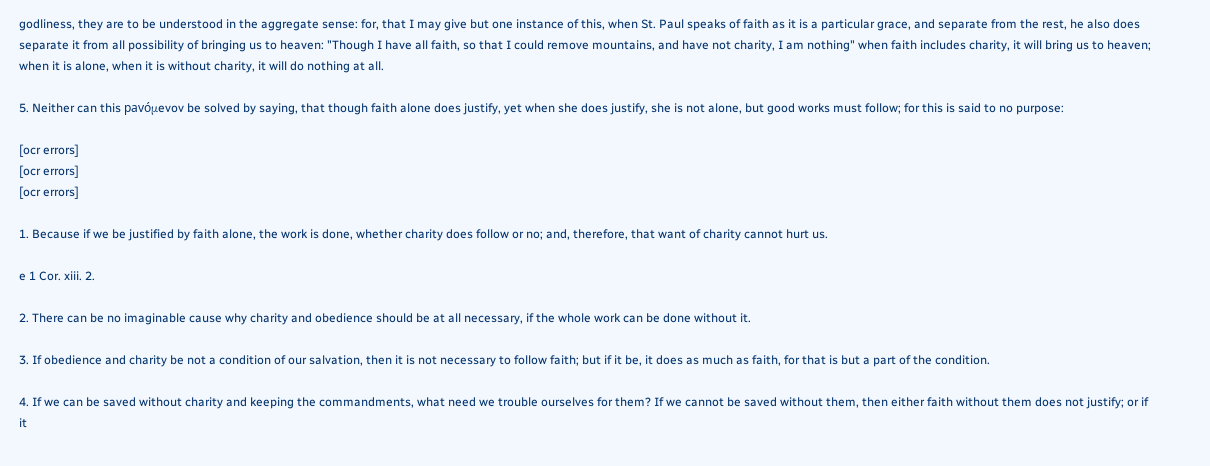godliness, they are to be understood in the aggregate sense: for, that I may give but one instance of this, when St. Paul speaks of faith as it is a particular grace, and separate from the rest, he also does separate it from all possibility of bringing us to heaven: "Though I have all faith, so that I could remove mountains, and have not charity, I am nothing" when faith includes charity, it will bring us to heaven; when it is alone, when it is without charity, it will do nothing at all.

5. Neither can this pavóμevov be solved by saying, that though faith alone does justify, yet when she does justify, she is not alone, but good works must follow; for this is said to no purpose:

[ocr errors]
[ocr errors]
[ocr errors]

1. Because if we be justified by faith alone, the work is done, whether charity does follow or no; and, therefore, that want of charity cannot hurt us.

e 1 Cor. xiii. 2.

2. There can be no imaginable cause why charity and obedience should be at all necessary, if the whole work can be done without it.

3. If obedience and charity be not a condition of our salvation, then it is not necessary to follow faith; but if it be, it does as much as faith, for that is but a part of the condition.

4. If we can be saved without charity and keeping the commandments, what need we trouble ourselves for them? If we cannot be saved without them, then either faith without them does not justify; or if it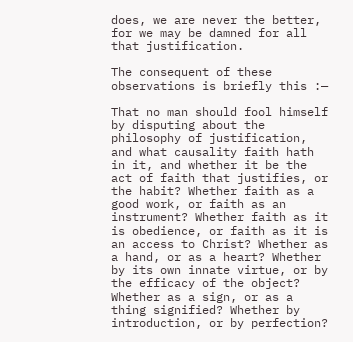does, we are never the better, for we may be damned for all that justification.

The consequent of these observations is briefly this :—

That no man should fool himself by disputing about the philosophy of justification, and what causality faith hath in it, and whether it be the act of faith that justifies, or the habit? Whether faith as a good work, or faith as an instrument? Whether faith as it is obedience, or faith as it is an access to Christ? Whether as a hand, or as a heart? Whether by its own innate virtue, or by the efficacy of the object? Whether as a sign, or as a thing signified? Whether by introduction, or by perfection?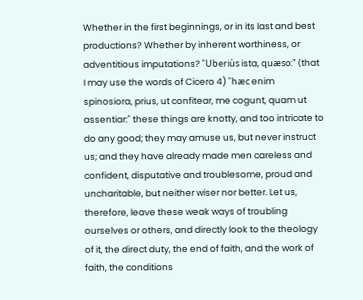Whether in the first beginnings, or in its last and best productions? Whether by inherent worthiness, or adventitious imputations? "Uberiùs ista, quæso:" (that I may use the words of Cicero 4) "hæc enim spinosiora, prius, ut confitear, me cogunt, quam ut assentiar:" these things are knotty, and too intricate to do any good; they may amuse us, but never instruct us; and they have already made men careless and confident, disputative and troublesome, proud and uncharitable, but neither wiser nor better. Let us, therefore, leave these weak ways of troubling ourselves or others, and directly look to the theology of it, the direct duty, the end of faith, and the work of faith, the conditions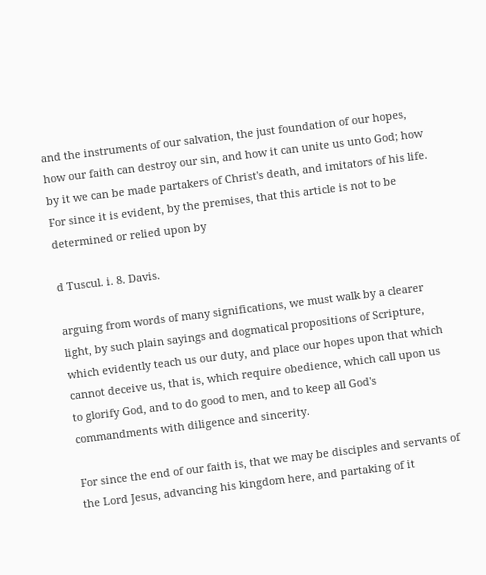and the instruments of our salvation, the just foundation of our hopes, how our faith can destroy our sin, and how it can unite us unto God; how by it we can be made partakers of Christ's death, and imitators of his life. For since it is evident, by the premises, that this article is not to be determined or relied upon by

d Tuscul. i. 8. Davis.

arguing from words of many significations, we must walk by a clearer light, by such plain sayings and dogmatical propositions of Scripture, which evidently teach us our duty, and place our hopes upon that which cannot deceive us, that is, which require obedience, which call upon us to glorify God, and to do good to men, and to keep all God's commandments with diligence and sincerity.

For since the end of our faith is, that we may be disciples and servants of the Lord Jesus, advancing his kingdom here, and partaking of it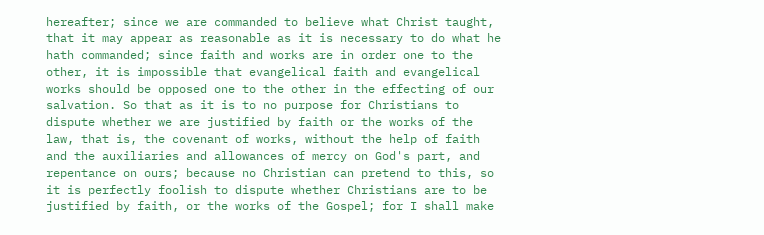hereafter; since we are commanded to believe what Christ taught, that it may appear as reasonable as it is necessary to do what he hath commanded; since faith and works are in order one to the other, it is impossible that evangelical faith and evangelical works should be opposed one to the other in the effecting of our salvation. So that as it is to no purpose for Christians to dispute whether we are justified by faith or the works of the law, that is, the covenant of works, without the help of faith and the auxiliaries and allowances of mercy on God's part, and repentance on ours; because no Christian can pretend to this, so it is perfectly foolish to dispute whether Christians are to be justified by faith, or the works of the Gospel; for I shall make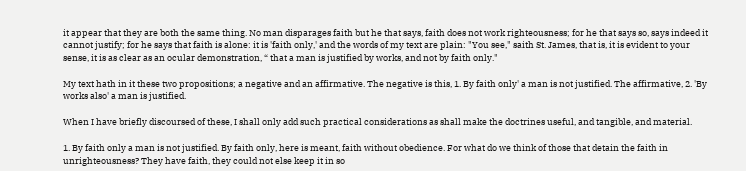it appear that they are both the same thing. No man disparages faith but he that says, faith does not work righteousness; for he that says so, says indeed it cannot justify; for he says that faith is alone: it is 'faith only,' and the words of my text are plain: "You see," saith St. James, that is, it is evident to your sense, it is as clear as an ocular demonstration, “ that a man is justified by works, and not by faith only."

My text hath in it these two propositions; a negative and an affirmative. The negative is this, 1. By faith only' a man is not justified. The affirmative, 2. 'By works also' a man is justified.

When I have briefly discoursed of these, I shall only add such practical considerations as shall make the doctrines useful, and tangible, and material.

1. By faith only a man is not justified. By faith only, here is meant, faith without obedience. For what do we think of those that detain the faith in unrighteousness? They have faith, they could not else keep it in so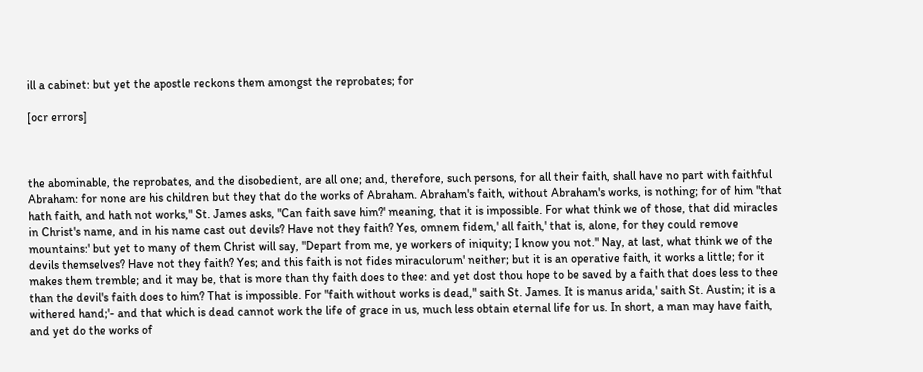ill a cabinet: but yet the apostle reckons them amongst the reprobates; for

[ocr errors]



the abominable, the reprobates, and the disobedient, are all one; and, therefore, such persons, for all their faith, shall have no part with faithful Abraham: for none are his children but they that do the works of Abraham. Abraham's faith, without Abraham's works, is nothing; for of him "that hath faith, and hath not works," St. James asks, "Can faith save him?' meaning, that it is impossible. For what think we of those, that did miracles in Christ's name, and in his name cast out devils? Have not they faith? Yes, omnem fidem,' all faith,' that is, alone, for they could remove mountains:' but yet to many of them Christ will say, "Depart from me, ye workers of iniquity; I know you not." Nay, at last, what think we of the devils themselves? Have not they faith? Yes; and this faith is not fides miraculorum' neither; but it is an operative faith, it works a little; for it makes them tremble; and it may be, that is more than thy faith does to thee: and yet dost thou hope to be saved by a faith that does less to thee than the devil's faith does to him? That is impossible. For "faith without works is dead," saith St. James. It is manus arida,' saith St. Austin; it is a withered hand;'- and that which is dead cannot work the life of grace in us, much less obtain eternal life for us. In short, a man may have faith, and yet do the works of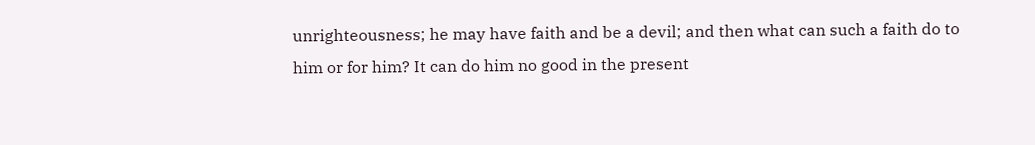unrighteousness; he may have faith and be a devil; and then what can such a faith do to him or for him? It can do him no good in the present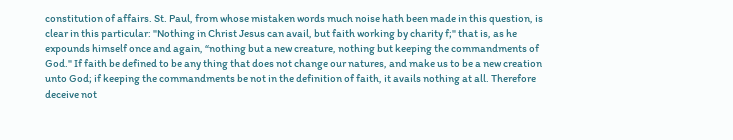constitution of affairs. St. Paul, from whose mistaken words much noise hath been made in this question, is clear in this particular: "Nothing in Christ Jesus can avail, but faith working by charity f;" that is, as he expounds himself once and again, “nothing but a new creature, nothing but keeping the commandments of God." If faith be defined to be any thing that does not change our natures, and make us to be a new creation unto God; if keeping the commandments be not in the definition of faith, it avails nothing at all. Therefore deceive not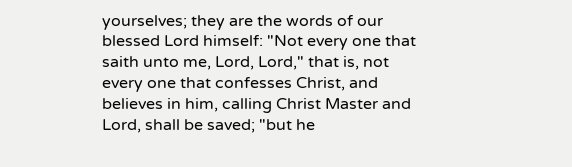yourselves; they are the words of our blessed Lord himself: "Not every one that saith unto me, Lord, Lord," that is, not every one that confesses Christ, and believes in him, calling Christ Master and Lord, shall be saved; "but he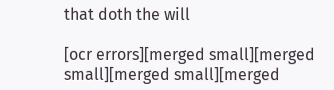that doth the will

[ocr errors][merged small][merged small][merged small][merged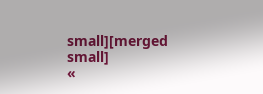small][merged small]
«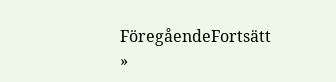FöregåendeFortsätt »